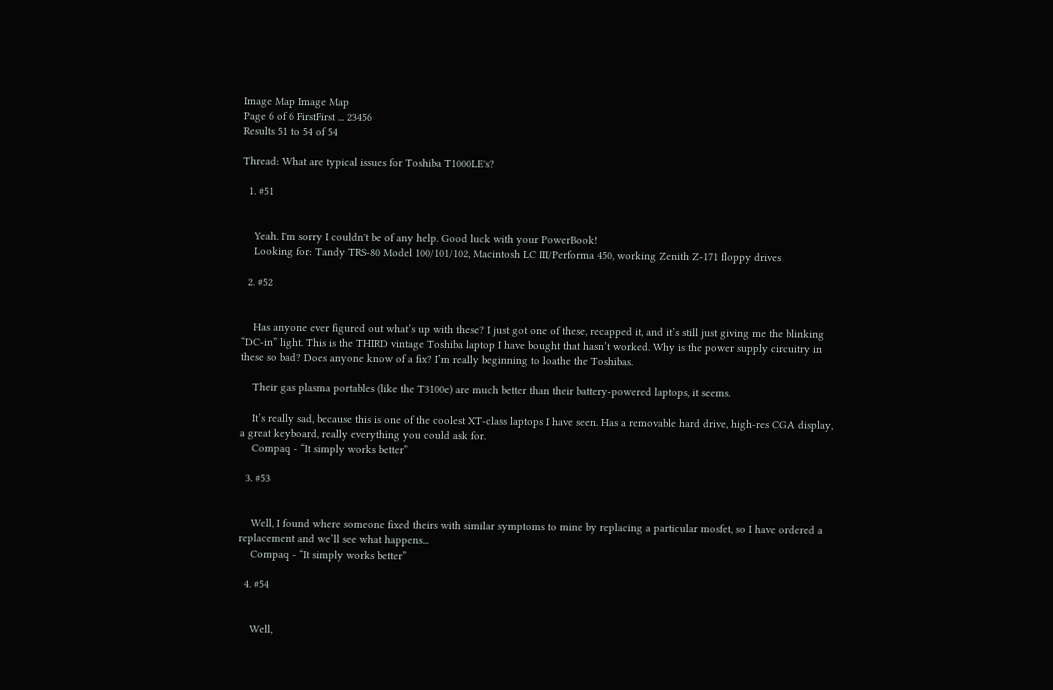Image Map Image Map
Page 6 of 6 FirstFirst ... 23456
Results 51 to 54 of 54

Thread: What are typical issues for Toshiba T1000LE's?

  1. #51


    Yeah. I'm sorry I couldn't be of any help. Good luck with your PowerBook!
    Looking for: Tandy TRS-80 Model 100/101/102, Macintosh LC III/Performa 450, working Zenith Z-171 floppy drives

  2. #52


    Has anyone ever figured out what’s up with these? I just got one of these, recapped it, and it’s still just giving me the blinking “DC-in” light. This is the THIRD vintage Toshiba laptop I have bought that hasn’t worked. Why is the power supply circuitry in these so bad? Does anyone know of a fix? I’m really beginning to loathe the Toshibas.

    Their gas plasma portables (like the T3100e) are much better than their battery-powered laptops, it seems.

    It’s really sad, because this is one of the coolest XT-class laptops I have seen. Has a removable hard drive, high-res CGA display, a great keyboard, really everything you could ask for.
    Compaq - “It simply works better”

  3. #53


    Well, I found where someone fixed theirs with similar symptoms to mine by replacing a particular mosfet, so I have ordered a replacement and we’ll see what happens...
    Compaq - “It simply works better”

  4. #54


    Well,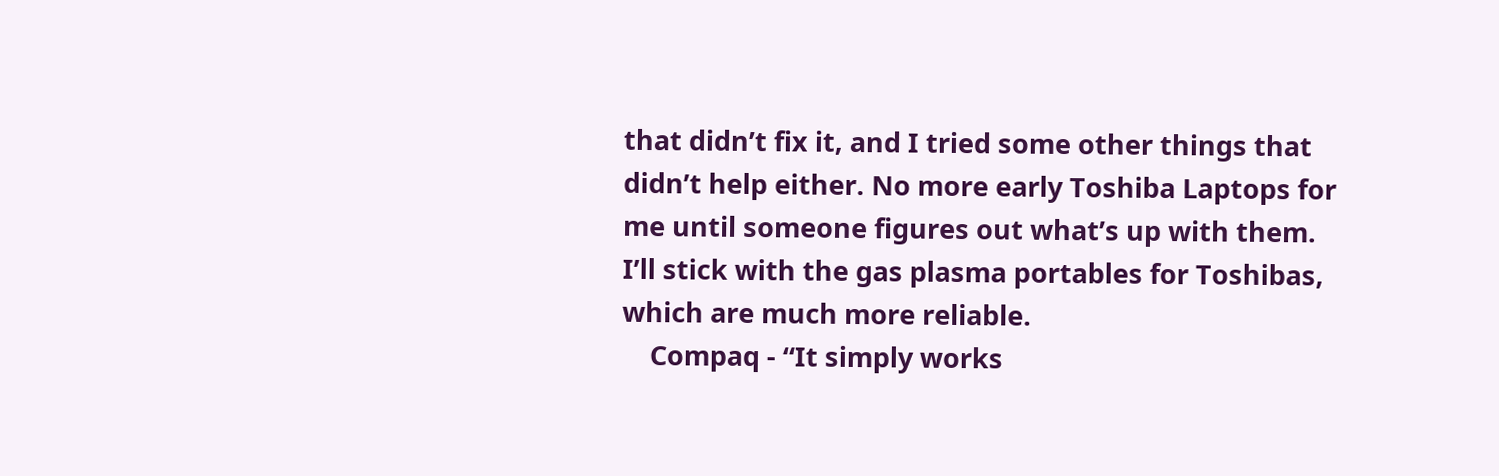that didn’t fix it, and I tried some other things that didn’t help either. No more early Toshiba Laptops for me until someone figures out what’s up with them. I’ll stick with the gas plasma portables for Toshibas, which are much more reliable.
    Compaq - “It simply works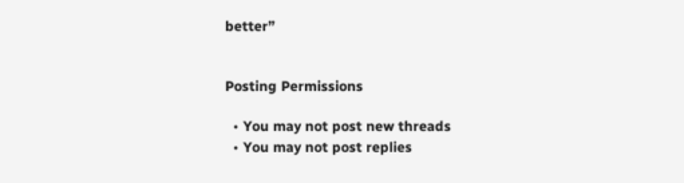better”


Posting Permissions

  • You may not post new threads
  • You may not post replies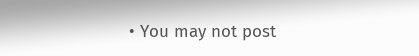• You may not post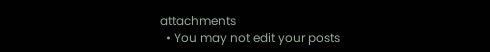attachments
  • You may not edit your posts